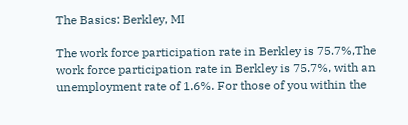The Basics: Berkley, MI

The work force participation rate in Berkley is 75.7%,The work force participation rate in Berkley is 75.7%, with an unemployment rate of 1.6%. For those of you within the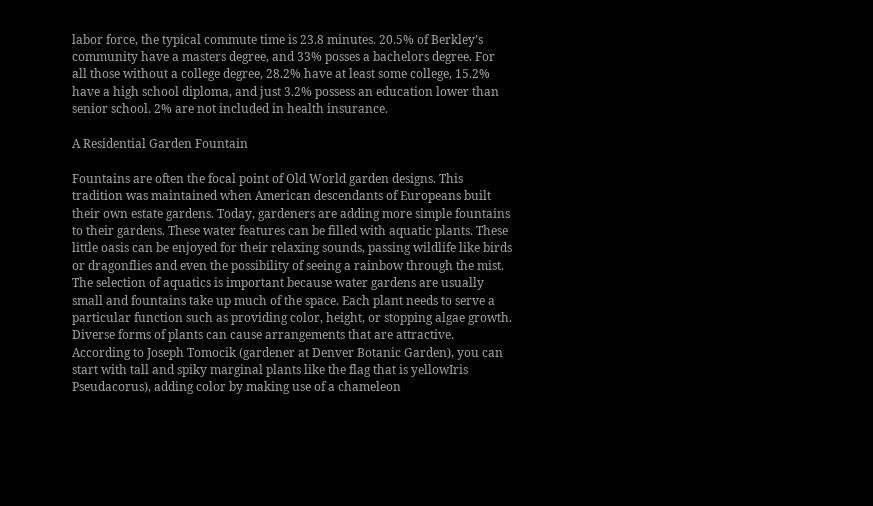labor force, the typical commute time is 23.8 minutes. 20.5% of Berkley’s community have a masters degree, and 33% posses a bachelors degree. For all those without a college degree, 28.2% have at least some college, 15.2% have a high school diploma, and just 3.2% possess an education lower than senior school. 2% are not included in health insurance.

A Residential Garden Fountain

Fountains are often the focal point of Old World garden designs. This tradition was maintained when American descendants of Europeans built their own estate gardens. Today, gardeners are adding more simple fountains to their gardens. These water features can be filled with aquatic plants. These little oasis can be enjoyed for their relaxing sounds, passing wildlife like birds or dragonflies and even the possibility of seeing a rainbow through the mist. The selection of aquatics is important because water gardens are usually small and fountains take up much of the space. Each plant needs to serve a particular function such as providing color, height, or stopping algae growth. Diverse forms of plants can cause arrangements that are attractive. According to Joseph Tomocik (gardener at Denver Botanic Garden), you can start with tall and spiky marginal plants like the flag that is yellowIris Pseudacorus), adding color by making use of a chameleon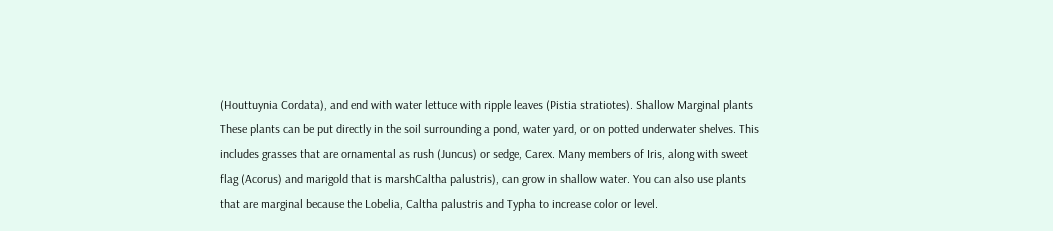(Houttuynia Cordata), and end with water lettuce with ripple leaves (Pistia stratiotes). Shallow Marginal plants These plants can be put directly in the soil surrounding a pond, water yard, or on potted underwater shelves. This includes grasses that are ornamental as rush (Juncus) or sedge, Carex. Many members of Iris, along with sweet flag (Acorus) and marigold that is marshCaltha palustris), can grow in shallow water. You can also use plants that are marginal because the Lobelia, Caltha palustris and Typha to increase color or level.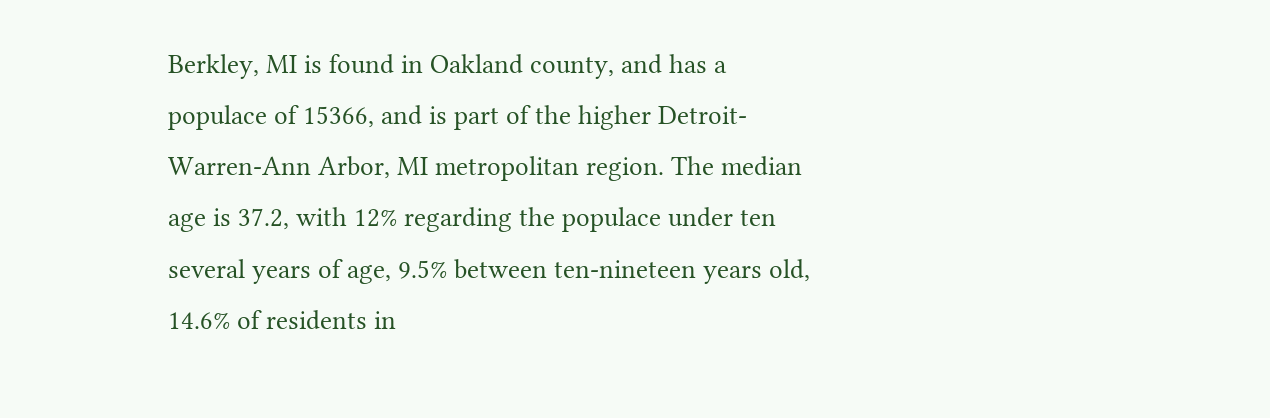Berkley, MI is found in Oakland county, and has a populace of 15366, and is part of the higher Detroit-Warren-Ann Arbor, MI metropolitan region. The median age is 37.2, with 12% regarding the populace under ten several years of age, 9.5% between ten-nineteen years old, 14.6% of residents in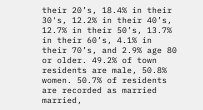their 20’s, 18.4% in their 30's, 12.2% in their 40’s, 12.7% in their 50’s, 13.7% in their 60’s, 4.1% in their 70’s, and 2.9% age 80 or older. 49.2% of town residents are male, 50.8% women. 50.7% of residents are recorded as married married,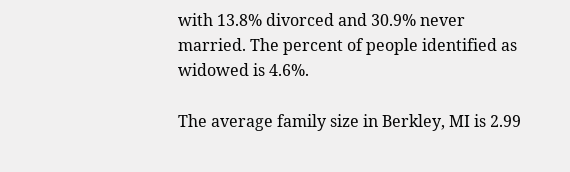with 13.8% divorced and 30.9% never married. The percent of people identified as widowed is 4.6%.

The average family size in Berkley, MI is 2.99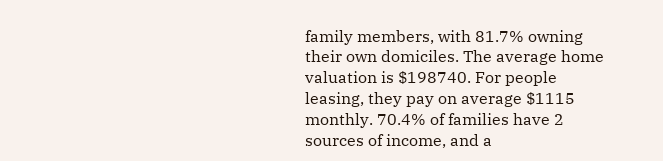family members, with 81.7% owning their own domiciles. The average home valuation is $198740. For people leasing, they pay on average $1115 monthly. 70.4% of families have 2 sources of income, and a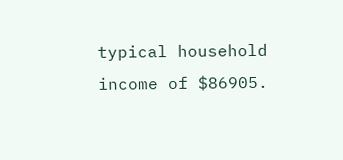typical household income of $86905.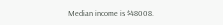Median income is $48008.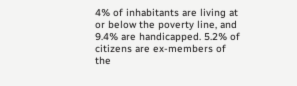4% of inhabitants are living at or below the poverty line, and 9.4% are handicapped. 5.2% of citizens are ex-members of the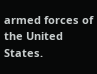armed forces of the United States.